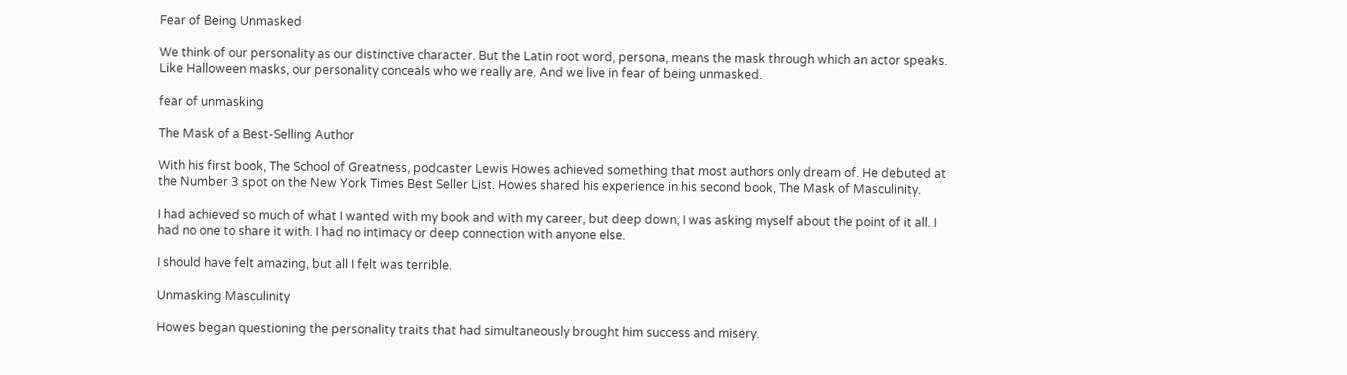Fear of Being Unmasked

We think of our personality as our distinctive character. But the Latin root word, persona, means the mask through which an actor speaks. Like Halloween masks, our personality conceals who we really are. And we live in fear of being unmasked.

fear of unmasking

The Mask of a Best-Selling Author

With his first book, The School of Greatness, podcaster Lewis Howes achieved something that most authors only dream of. He debuted at the Number 3 spot on the New York Times Best Seller List. Howes shared his experience in his second book, The Mask of Masculinity.

I had achieved so much of what I wanted with my book and with my career, but deep down, I was asking myself about the point of it all. I had no one to share it with. I had no intimacy or deep connection with anyone else.

I should have felt amazing, but all I felt was terrible.

Unmasking Masculinity

Howes began questioning the personality traits that had simultaneously brought him success and misery.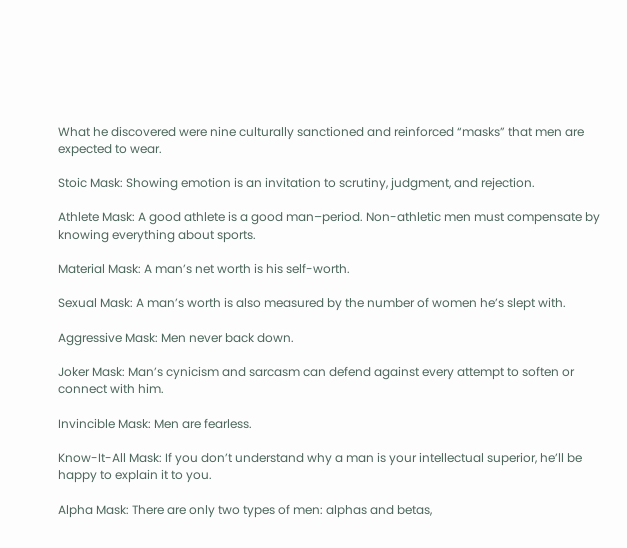What he discovered were nine culturally sanctioned and reinforced “masks” that men are expected to wear.

Stoic Mask: Showing emotion is an invitation to scrutiny, judgment, and rejection.

Athlete Mask: A good athlete is a good man–period. Non-athletic men must compensate by knowing everything about sports.

Material Mask: A man’s net worth is his self-worth.

Sexual Mask: A man’s worth is also measured by the number of women he’s slept with.

Aggressive Mask: Men never back down.

Joker Mask: Man’s cynicism and sarcasm can defend against every attempt to soften or connect with him.

Invincible Mask: Men are fearless.

Know-It-All Mask: If you don’t understand why a man is your intellectual superior, he’ll be happy to explain it to you.

Alpha Mask: There are only two types of men: alphas and betas,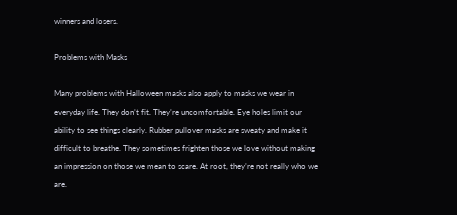winners and losers.

Problems with Masks

Many problems with Halloween masks also apply to masks we wear in everyday life. They don’t fit. They’re uncomfortable. Eye holes limit our ability to see things clearly. Rubber pullover masks are sweaty and make it difficult to breathe. They sometimes frighten those we love without making an impression on those we mean to scare. At root, they’re not really who we are.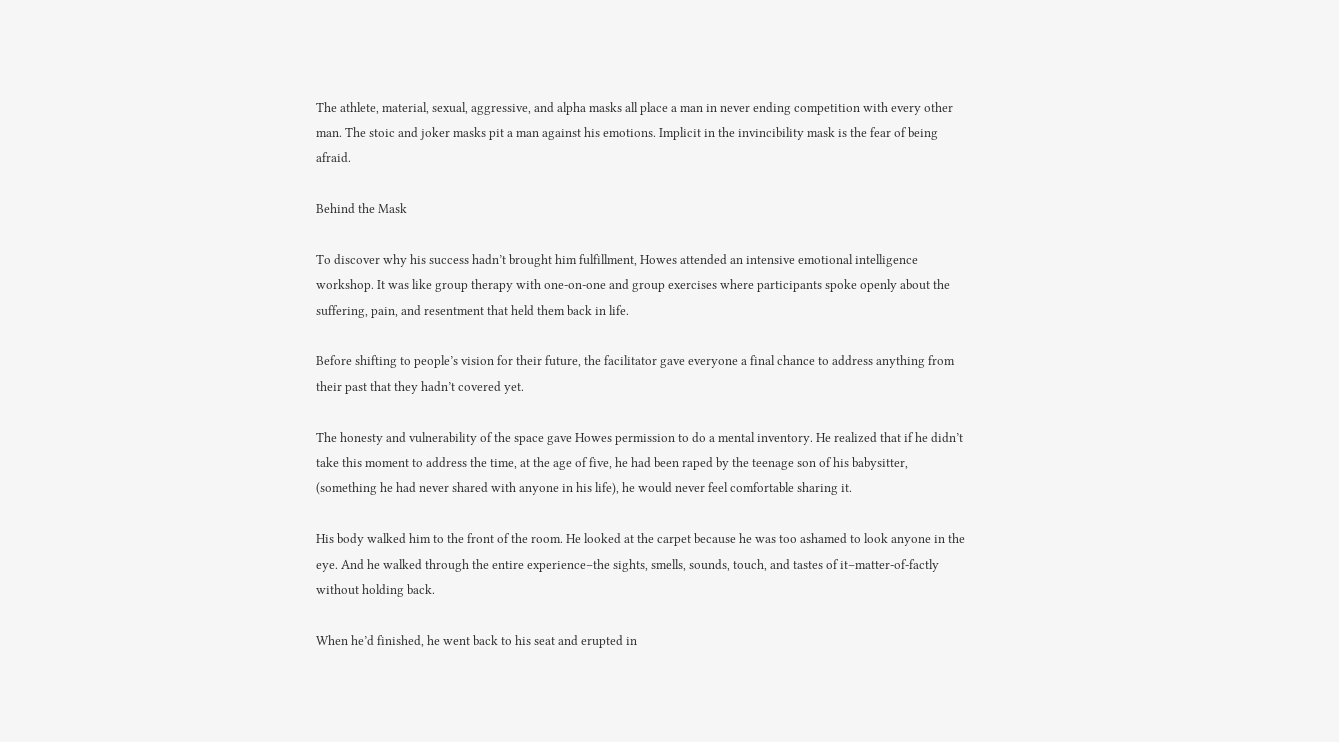The athlete, material, sexual, aggressive, and alpha masks all place a man in never ending competition with every other man. The stoic and joker masks pit a man against his emotions. Implicit in the invincibility mask is the fear of being afraid.

Behind the Mask

To discover why his success hadn’t brought him fulfillment, Howes attended an intensive emotional intelligence workshop. It was like group therapy with one-on-one and group exercises where participants spoke openly about the suffering, pain, and resentment that held them back in life.

Before shifting to people’s vision for their future, the facilitator gave everyone a final chance to address anything from their past that they hadn’t covered yet.

The honesty and vulnerability of the space gave Howes permission to do a mental inventory. He realized that if he didn’t take this moment to address the time, at the age of five, he had been raped by the teenage son of his babysitter, (something he had never shared with anyone in his life), he would never feel comfortable sharing it.

His body walked him to the front of the room. He looked at the carpet because he was too ashamed to look anyone in the eye. And he walked through the entire experience–the sights, smells, sounds, touch, and tastes of it–matter-of-factly without holding back.

When he’d finished, he went back to his seat and erupted in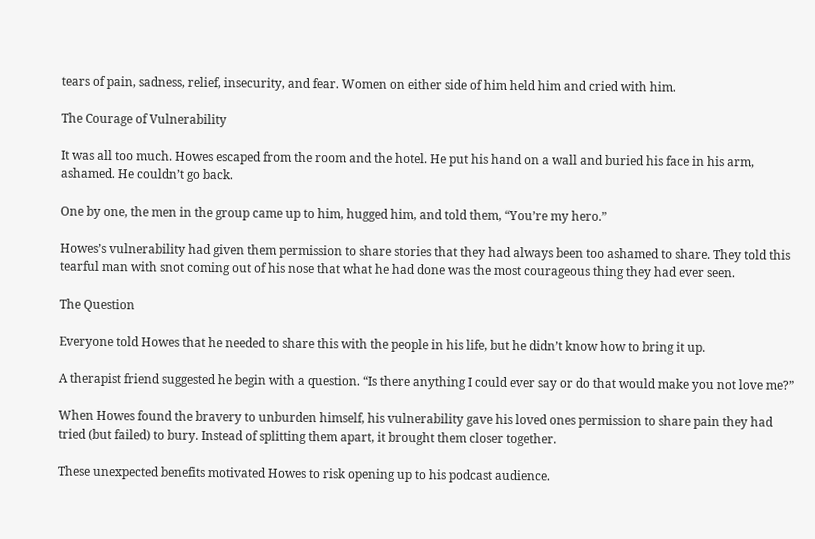tears of pain, sadness, relief, insecurity, and fear. Women on either side of him held him and cried with him.

The Courage of Vulnerability

It was all too much. Howes escaped from the room and the hotel. He put his hand on a wall and buried his face in his arm, ashamed. He couldn’t go back.

One by one, the men in the group came up to him, hugged him, and told them, “You’re my hero.”

Howes’s vulnerability had given them permission to share stories that they had always been too ashamed to share. They told this tearful man with snot coming out of his nose that what he had done was the most courageous thing they had ever seen.

The Question

Everyone told Howes that he needed to share this with the people in his life, but he didn’t know how to bring it up.

A therapist friend suggested he begin with a question. “Is there anything I could ever say or do that would make you not love me?”

When Howes found the bravery to unburden himself, his vulnerability gave his loved ones permission to share pain they had tried (but failed) to bury. Instead of splitting them apart, it brought them closer together.

These unexpected benefits motivated Howes to risk opening up to his podcast audience.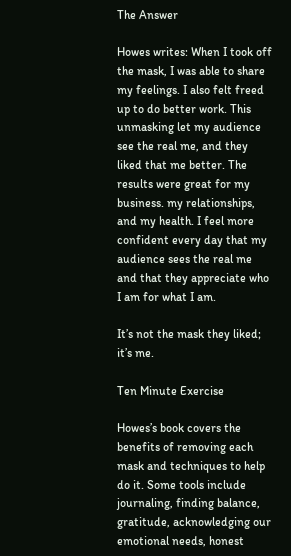The Answer

Howes writes: When I took off the mask, I was able to share my feelings. I also felt freed up to do better work. This unmasking let my audience see the real me, and they liked that me better. The results were great for my business. my relationships, and my health. I feel more confident every day that my audience sees the real me and that they appreciate who I am for what I am.

It’s not the mask they liked; it’s me.

Ten Minute Exercise

Howes’s book covers the benefits of removing each mask and techniques to help do it. Some tools include journaling, finding balance, gratitude, acknowledging our emotional needs, honest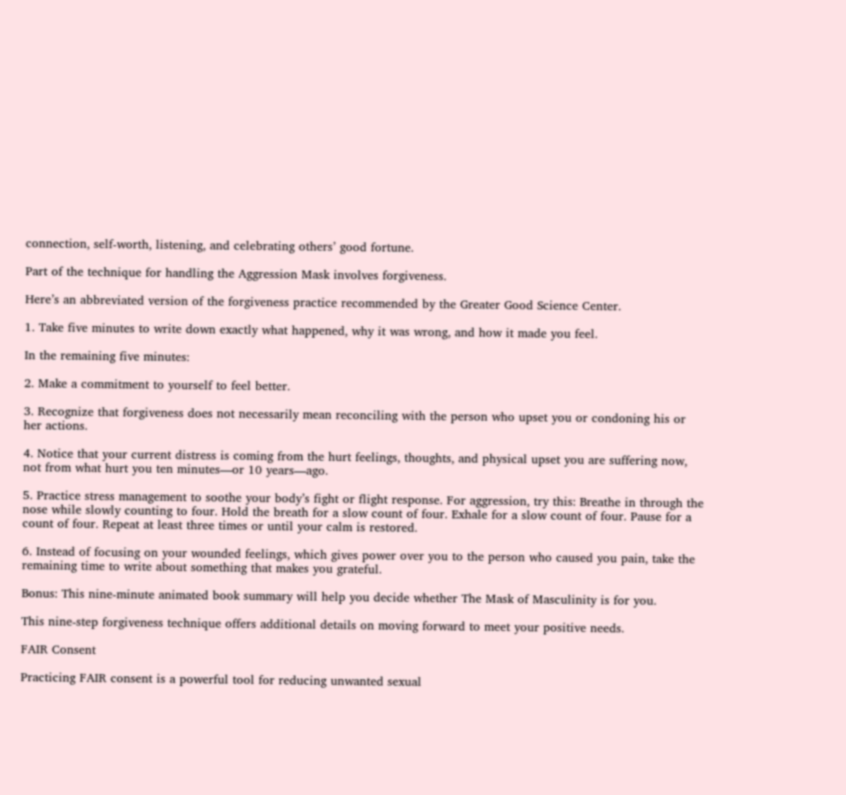connection, self-worth, listening, and celebrating others’ good fortune.

Part of the technique for handling the Aggression Mask involves forgiveness.

Here’s an abbreviated version of the forgiveness practice recommended by the Greater Good Science Center.

1. Take five minutes to write down exactly what happened, why it was wrong, and how it made you feel.

In the remaining five minutes:

2. Make a commitment to yourself to feel better.

3. Recognize that forgiveness does not necessarily mean reconciling with the person who upset you or condoning his or her actions.

4. Notice that your current distress is coming from the hurt feelings, thoughts, and physical upset you are suffering now, not from what hurt you ten minutes—or 10 years—ago.

5. Practice stress management to soothe your body’s fight or flight response. For aggression, try this: Breathe in through the nose while slowly counting to four. Hold the breath for a slow count of four. Exhale for a slow count of four. Pause for a count of four. Repeat at least three times or until your calm is restored.

6. Instead of focusing on your wounded feelings, which gives power over you to the person who caused you pain, take the remaining time to write about something that makes you grateful.

Bonus: This nine-minute animated book summary will help you decide whether The Mask of Masculinity is for you.

This nine-step forgiveness technique offers additional details on moving forward to meet your positive needs.

FAIR Consent

Practicing FAIR consent is a powerful tool for reducing unwanted sexual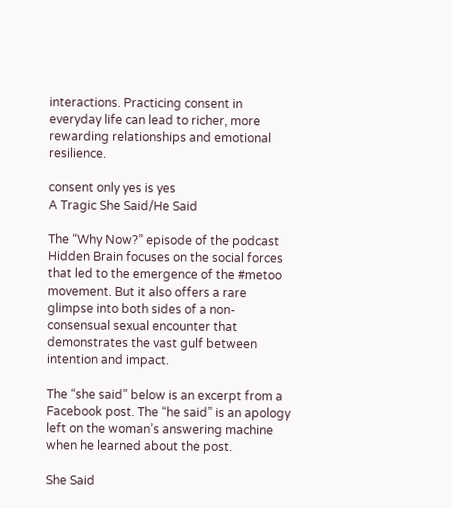interactions. Practicing consent in everyday life can lead to richer, more rewarding relationships and emotional resilience.

consent only yes is yes
A Tragic She Said/He Said

The “Why Now?” episode of the podcast Hidden Brain focuses on the social forces that led to the emergence of the #metoo movement. But it also offers a rare glimpse into both sides of a non-consensual sexual encounter that demonstrates the vast gulf between intention and impact.

The “she said” below is an excerpt from a Facebook post. The “he said” is an apology left on the woman’s answering machine when he learned about the post.

She Said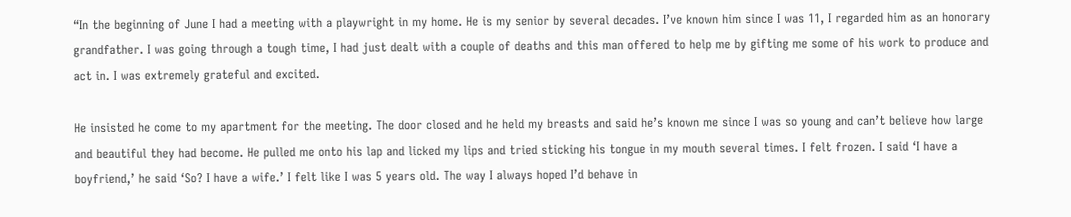“In the beginning of June I had a meeting with a playwright in my home. He is my senior by several decades. I’ve known him since I was 11, I regarded him as an honorary grandfather. I was going through a tough time, I had just dealt with a couple of deaths and this man offered to help me by gifting me some of his work to produce and act in. I was extremely grateful and excited.

He insisted he come to my apartment for the meeting. The door closed and he held my breasts and said he’s known me since I was so young and can’t believe how large and beautiful they had become. He pulled me onto his lap and licked my lips and tried sticking his tongue in my mouth several times. I felt frozen. I said ‘I have a boyfriend,’ he said ‘So? I have a wife.’ I felt like I was 5 years old. The way I always hoped I’d behave in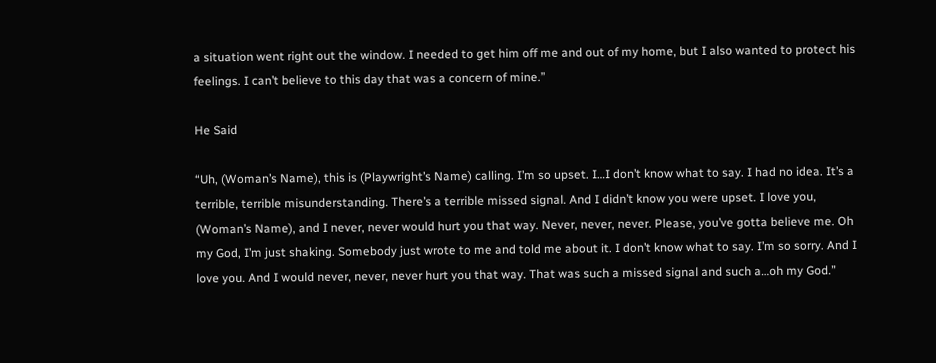a situation went right out the window. I needed to get him off me and out of my home, but I also wanted to protect his feelings. I can’t believe to this day that was a concern of mine.”

He Said

“Uh, (Woman’s Name), this is (Playwright’s Name) calling. I’m so upset. I…I don’t know what to say. I had no idea. It’s a terrible, terrible misunderstanding. There’s a terrible missed signal. And I didn’t know you were upset. I love you, (Woman’s Name), and I never, never would hurt you that way. Never, never, never. Please, you’ve gotta believe me. Oh my God, I’m just shaking. Somebody just wrote to me and told me about it. I don’t know what to say. I’m so sorry. And I love you. And I would never, never, never hurt you that way. That was such a missed signal and such a…oh my God.”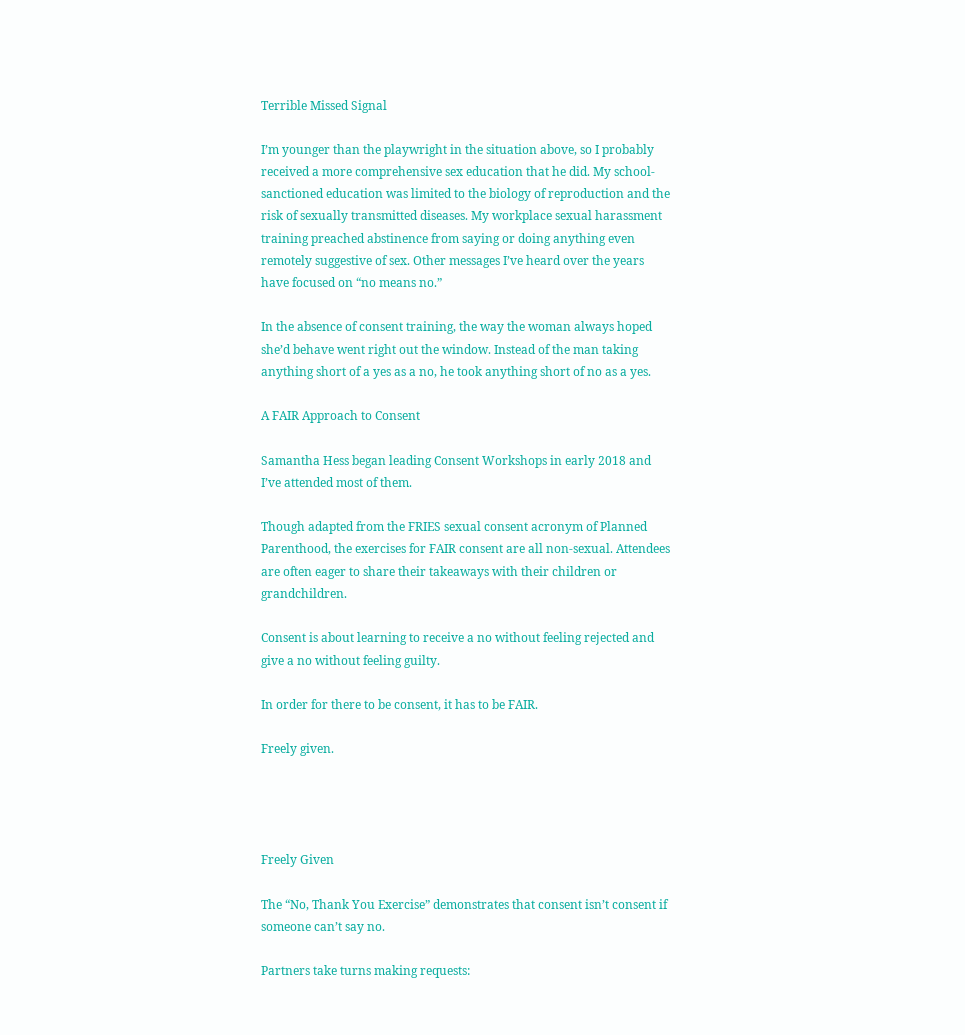Terrible Missed Signal

I’m younger than the playwright in the situation above, so I probably received a more comprehensive sex education that he did. My school-sanctioned education was limited to the biology of reproduction and the risk of sexually transmitted diseases. My workplace sexual harassment training preached abstinence from saying or doing anything even remotely suggestive of sex. Other messages I’ve heard over the years have focused on “no means no.”

In the absence of consent training, the way the woman always hoped she’d behave went right out the window. Instead of the man taking anything short of a yes as a no, he took anything short of no as a yes.

A FAIR Approach to Consent

Samantha Hess began leading Consent Workshops in early 2018 and I’ve attended most of them.

Though adapted from the FRIES sexual consent acronym of Planned Parenthood, the exercises for FAIR consent are all non-sexual. Attendees are often eager to share their takeaways with their children or grandchildren.

Consent is about learning to receive a no without feeling rejected and give a no without feeling guilty.

In order for there to be consent, it has to be FAIR.

Freely given.




Freely Given

The “No, Thank You Exercise” demonstrates that consent isn’t consent if someone can’t say no.

Partners take turns making requests: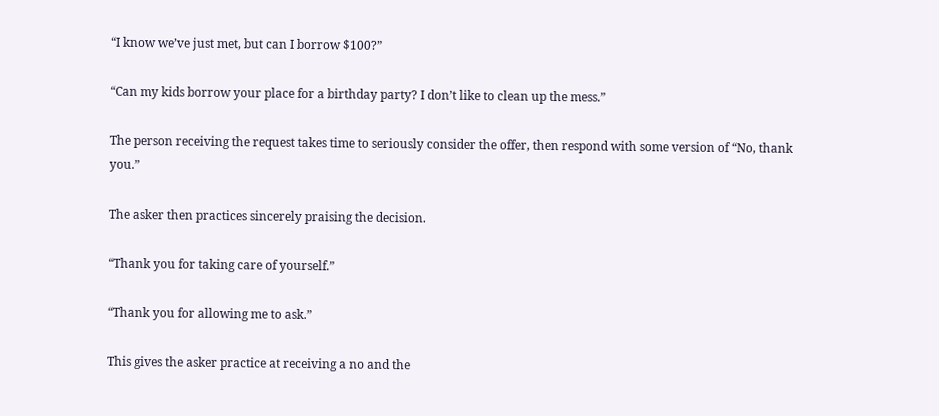“I know we’ve just met, but can I borrow $100?”

“Can my kids borrow your place for a birthday party? I don’t like to clean up the mess.”

The person receiving the request takes time to seriously consider the offer, then respond with some version of “No, thank you.”

The asker then practices sincerely praising the decision.

“Thank you for taking care of yourself.”

“Thank you for allowing me to ask.”

This gives the asker practice at receiving a no and the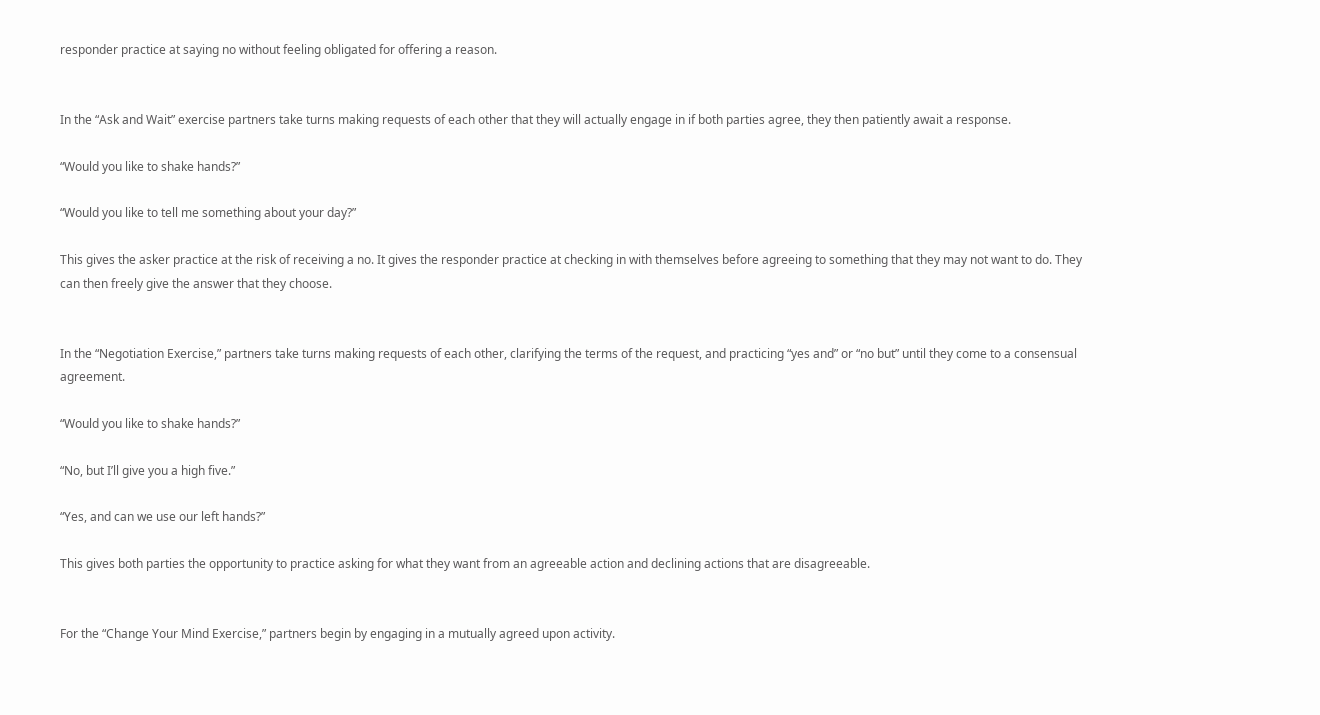responder practice at saying no without feeling obligated for offering a reason.


In the “Ask and Wait” exercise partners take turns making requests of each other that they will actually engage in if both parties agree, they then patiently await a response.

“Would you like to shake hands?”

“Would you like to tell me something about your day?”

This gives the asker practice at the risk of receiving a no. It gives the responder practice at checking in with themselves before agreeing to something that they may not want to do. They can then freely give the answer that they choose.


In the “Negotiation Exercise,” partners take turns making requests of each other, clarifying the terms of the request, and practicing “yes and” or “no but” until they come to a consensual agreement.

“Would you like to shake hands?”

“No, but I’ll give you a high five.”

“Yes, and can we use our left hands?”

This gives both parties the opportunity to practice asking for what they want from an agreeable action and declining actions that are disagreeable.


For the “Change Your Mind Exercise,” partners begin by engaging in a mutually agreed upon activity.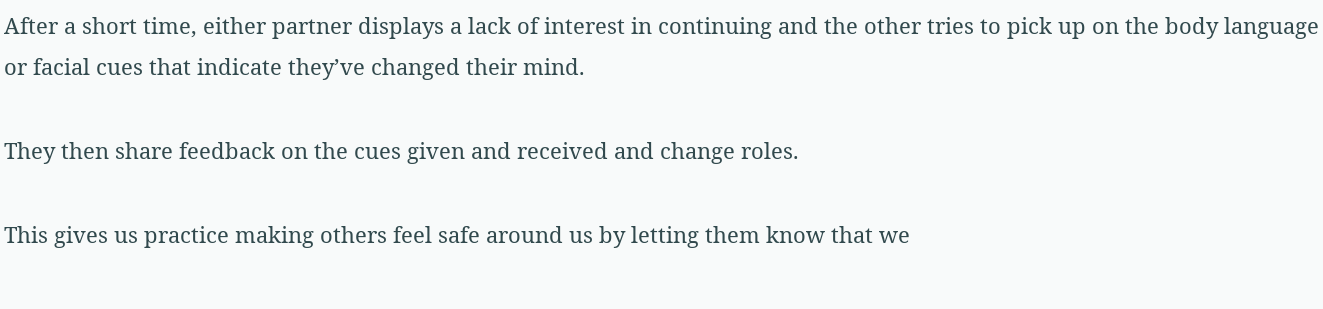After a short time, either partner displays a lack of interest in continuing and the other tries to pick up on the body language or facial cues that indicate they’ve changed their mind.

They then share feedback on the cues given and received and change roles.

This gives us practice making others feel safe around us by letting them know that we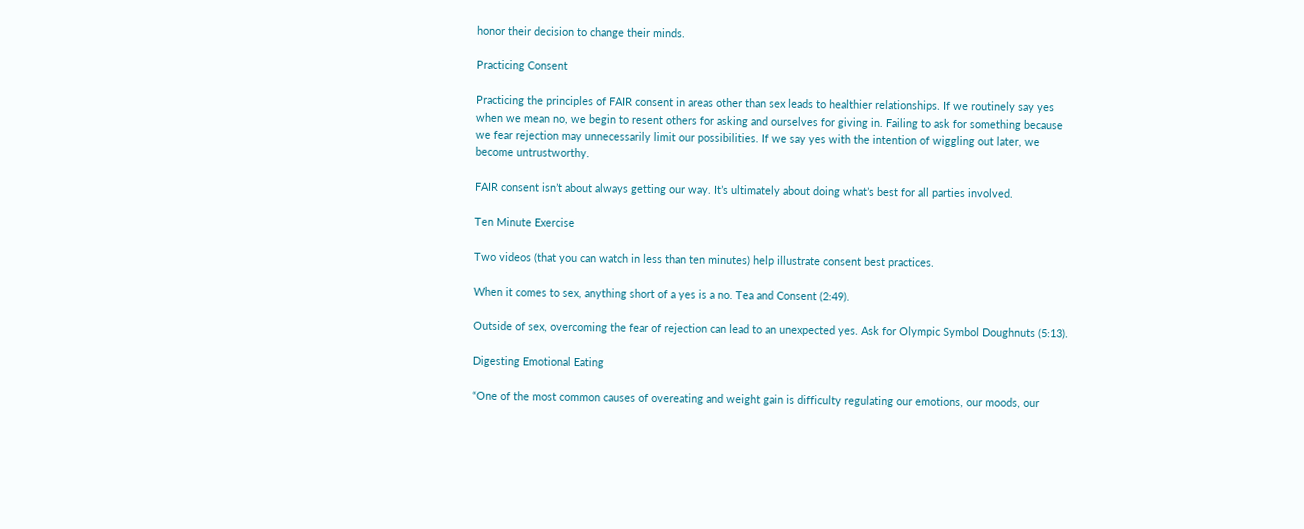honor their decision to change their minds.

Practicing Consent

Practicing the principles of FAIR consent in areas other than sex leads to healthier relationships. If we routinely say yes when we mean no, we begin to resent others for asking and ourselves for giving in. Failing to ask for something because we fear rejection may unnecessarily limit our possibilities. If we say yes with the intention of wiggling out later, we become untrustworthy.

FAIR consent isn’t about always getting our way. It’s ultimately about doing what’s best for all parties involved.

Ten Minute Exercise

Two videos (that you can watch in less than ten minutes) help illustrate consent best practices.

When it comes to sex, anything short of a yes is a no. Tea and Consent (2:49).

Outside of sex, overcoming the fear of rejection can lead to an unexpected yes. Ask for Olympic Symbol Doughnuts (5:13).

Digesting Emotional Eating

“One of the most common causes of overeating and weight gain is difficulty regulating our emotions, our moods, our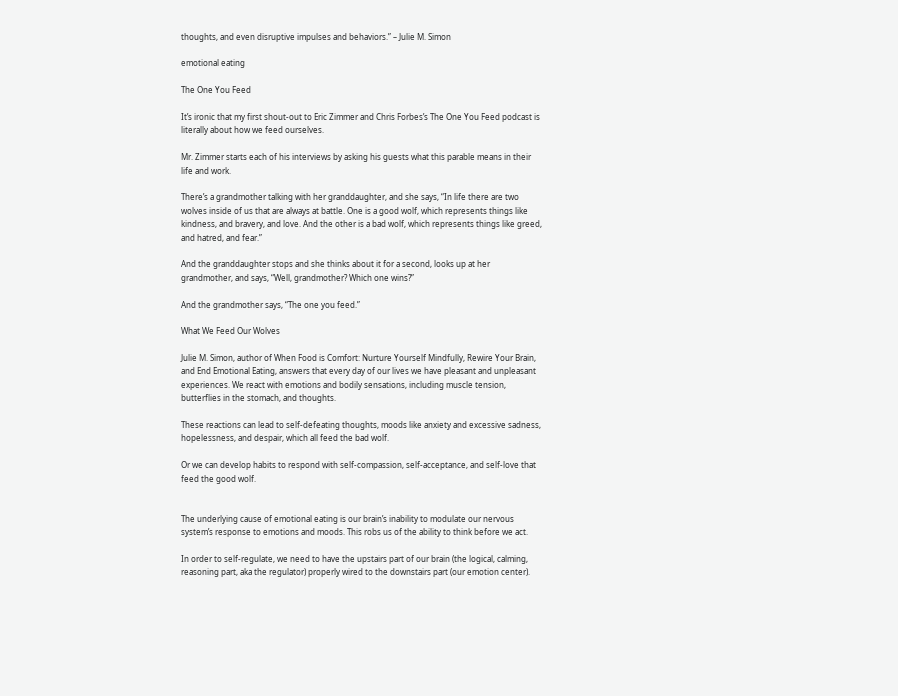thoughts, and even disruptive impulses and behaviors.” – Julie M. Simon

emotional eating

The One You Feed

It’s ironic that my first shout-out to Eric Zimmer and Chris Forbes’s The One You Feed podcast is literally about how we feed ourselves.

Mr. Zimmer starts each of his interviews by asking his guests what this parable means in their life and work.

There’s a grandmother talking with her granddaughter, and she says, “In life there are two wolves inside of us that are always at battle. One is a good wolf, which represents things like kindness, and bravery, and love. And the other is a bad wolf, which represents things like greed, and hatred, and fear.”

And the granddaughter stops and she thinks about it for a second, looks up at her grandmother, and says, “Well, grandmother? Which one wins?”

And the grandmother says, “The one you feed.”

What We Feed Our Wolves

Julie M. Simon, author of When Food is Comfort: Nurture Yourself Mindfully, Rewire Your Brain, and End Emotional Eating, answers that every day of our lives we have pleasant and unpleasant experiences. We react with emotions and bodily sensations, including muscle tension, butterflies in the stomach, and thoughts.

These reactions can lead to self-defeating thoughts, moods like anxiety and excessive sadness, hopelessness, and despair, which all feed the bad wolf.

Or we can develop habits to respond with self-compassion, self-acceptance, and self-love that feed the good wolf.


The underlying cause of emotional eating is our brain’s inability to modulate our nervous system’s response to emotions and moods. This robs us of the ability to think before we act.

In order to self-regulate, we need to have the upstairs part of our brain (the logical, calming, reasoning part, aka the regulator) properly wired to the downstairs part (our emotion center).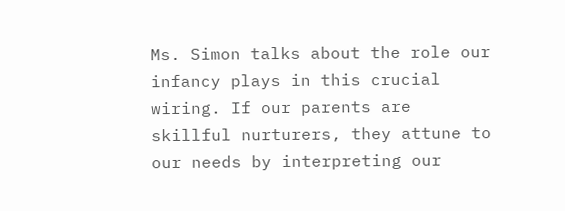Ms. Simon talks about the role our infancy plays in this crucial wiring. If our parents are skillful nurturers, they attune to our needs by interpreting our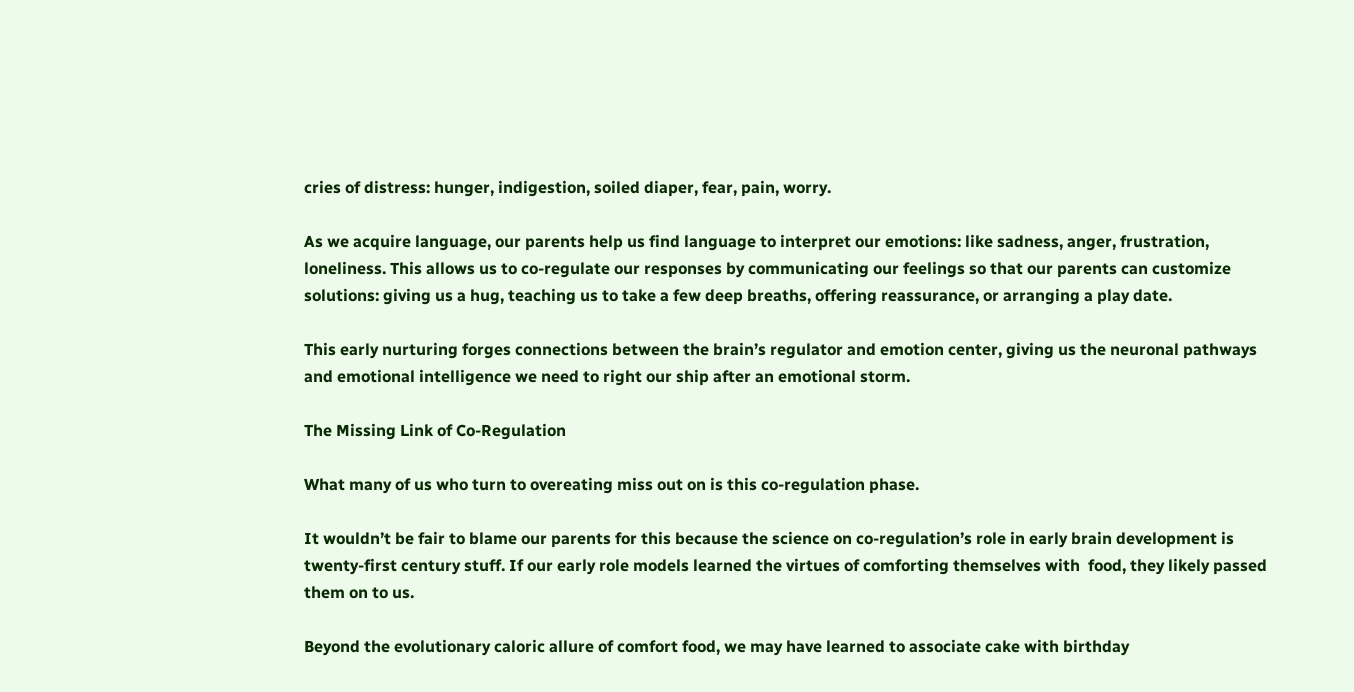cries of distress: hunger, indigestion, soiled diaper, fear, pain, worry.

As we acquire language, our parents help us find language to interpret our emotions: like sadness, anger, frustration, loneliness. This allows us to co-regulate our responses by communicating our feelings so that our parents can customize solutions: giving us a hug, teaching us to take a few deep breaths, offering reassurance, or arranging a play date.

This early nurturing forges connections between the brain’s regulator and emotion center, giving us the neuronal pathways and emotional intelligence we need to right our ship after an emotional storm.

The Missing Link of Co-Regulation

What many of us who turn to overeating miss out on is this co-regulation phase.

It wouldn’t be fair to blame our parents for this because the science on co-regulation’s role in early brain development is twenty-first century stuff. If our early role models learned the virtues of comforting themselves with  food, they likely passed them on to us.

Beyond the evolutionary caloric allure of comfort food, we may have learned to associate cake with birthday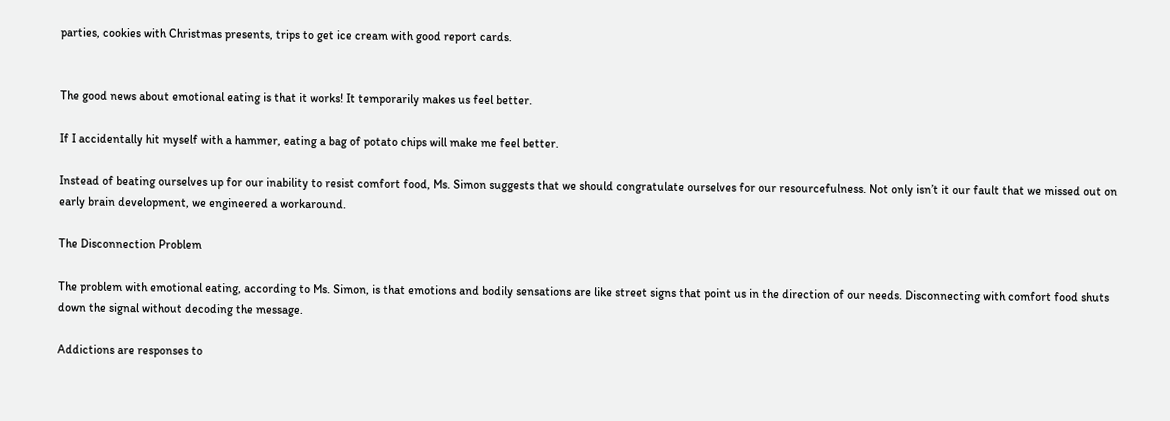parties, cookies with Christmas presents, trips to get ice cream with good report cards.


The good news about emotional eating is that it works! It temporarily makes us feel better.

If I accidentally hit myself with a hammer, eating a bag of potato chips will make me feel better.

Instead of beating ourselves up for our inability to resist comfort food, Ms. Simon suggests that we should congratulate ourselves for our resourcefulness. Not only isn’t it our fault that we missed out on early brain development, we engineered a workaround.

The Disconnection Problem

The problem with emotional eating, according to Ms. Simon, is that emotions and bodily sensations are like street signs that point us in the direction of our needs. Disconnecting with comfort food shuts down the signal without decoding the message.

Addictions are responses to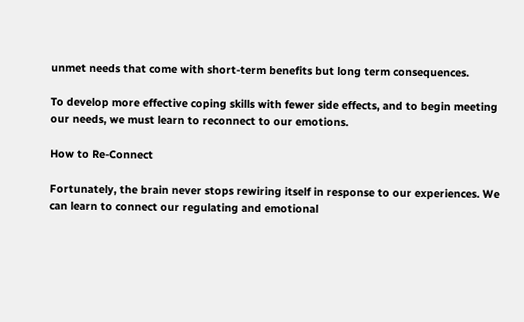unmet needs that come with short-term benefits but long term consequences.

To develop more effective coping skills with fewer side effects, and to begin meeting our needs, we must learn to reconnect to our emotions.

How to Re-Connect

Fortunately, the brain never stops rewiring itself in response to our experiences. We can learn to connect our regulating and emotional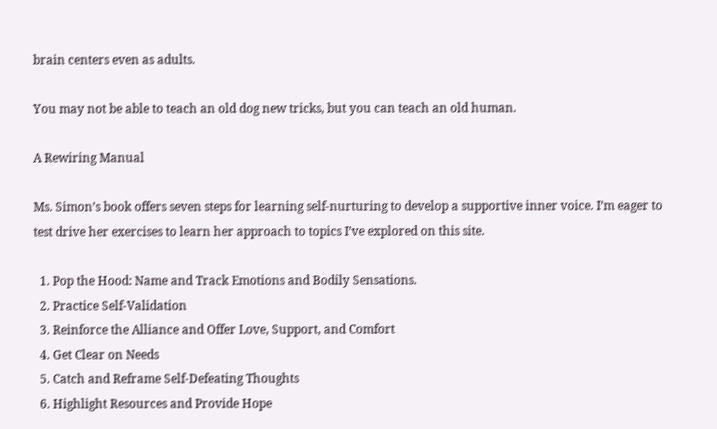brain centers even as adults.

You may not be able to teach an old dog new tricks, but you can teach an old human.

A Rewiring Manual

Ms. Simon’s book offers seven steps for learning self-nurturing to develop a supportive inner voice. I’m eager to test drive her exercises to learn her approach to topics I’ve explored on this site.

  1. Pop the Hood: Name and Track Emotions and Bodily Sensations.
  2. Practice Self-Validation
  3. Reinforce the Alliance and Offer Love, Support, and Comfort
  4. Get Clear on Needs
  5. Catch and Reframe Self-Defeating Thoughts
  6. Highlight Resources and Provide Hope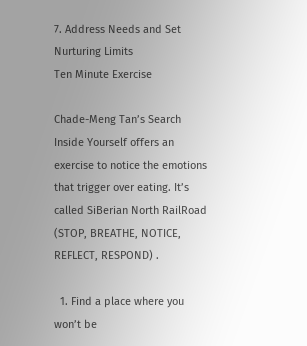7. Address Needs and Set Nurturing Limits
Ten Minute Exercise

Chade-Meng Tan’s Search Inside Yourself offers an exercise to notice the emotions that trigger over eating. It’s called SiBerian North RailRoad (STOP, BREATHE, NOTICE, REFLECT, RESPOND) .

  1. Find a place where you won’t be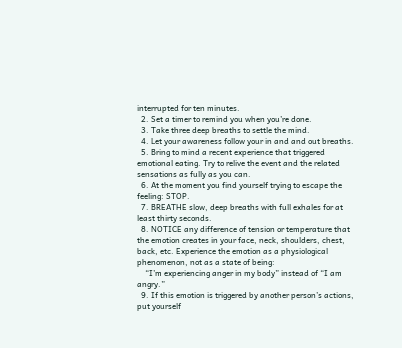interrupted for ten minutes.
  2. Set a timer to remind you when you’re done.
  3. Take three deep breaths to settle the mind.
  4. Let your awareness follow your in and and out breaths.
  5. Bring to mind a recent experience that triggered emotional eating. Try to relive the event and the related sensations as fully as you can.
  6. At the moment you find yourself trying to escape the feeling: STOP.
  7. BREATHE slow, deep breaths with full exhales for at least thirty seconds.
  8. NOTICE any difference of tension or temperature that the emotion creates in your face, neck, shoulders, chest, back, etc. Experience the emotion as a physiological phenomenon, not as a state of being:
    “I’m experiencing anger in my body” instead of “I am angry.”
  9. If this emotion is triggered by another person’s actions, put yourself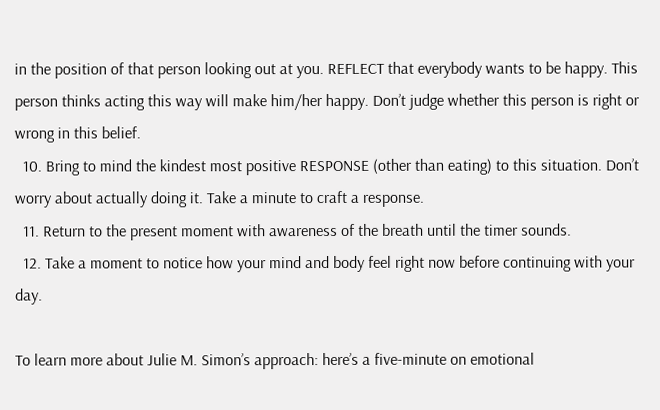in the position of that person looking out at you. REFLECT that everybody wants to be happy. This person thinks acting this way will make him/her happy. Don’t judge whether this person is right or wrong in this belief.
  10. Bring to mind the kindest most positive RESPONSE (other than eating) to this situation. Don’t worry about actually doing it. Take a minute to craft a response.
  11. Return to the present moment with awareness of the breath until the timer sounds.
  12. Take a moment to notice how your mind and body feel right now before continuing with your day.

To learn more about Julie M. Simon’s approach: here’s a five-minute on emotional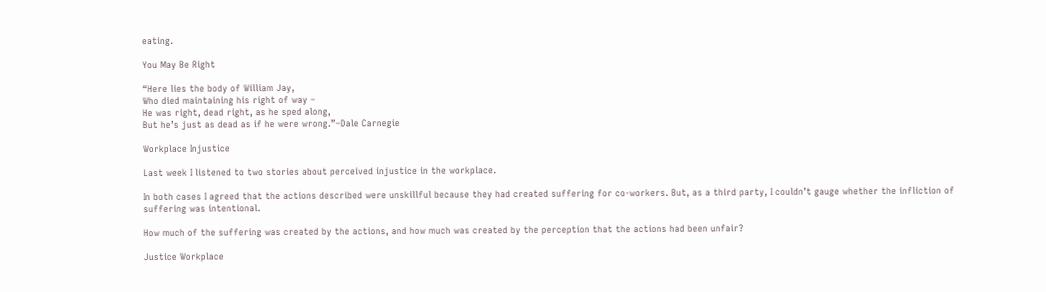eating.

You May Be Right

“Here lies the body of William Jay,
Who died maintaining his right of way –
He was right, dead right, as he sped along,
But he’s just as dead as if he were wrong.”–Dale Carnegie

Workplace Injustice

Last week I listened to two stories about perceived injustice in the workplace.

In both cases I agreed that the actions described were unskillful because they had created suffering for co-workers. But, as a third party, I couldn’t gauge whether the infliction of suffering was intentional.

How much of the suffering was created by the actions, and how much was created by the perception that the actions had been unfair?

Justice Workplace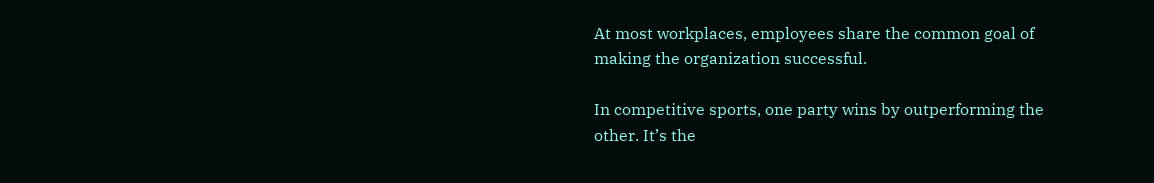At most workplaces, employees share the common goal of making the organization successful.

In competitive sports, one party wins by outperforming the other. It’s the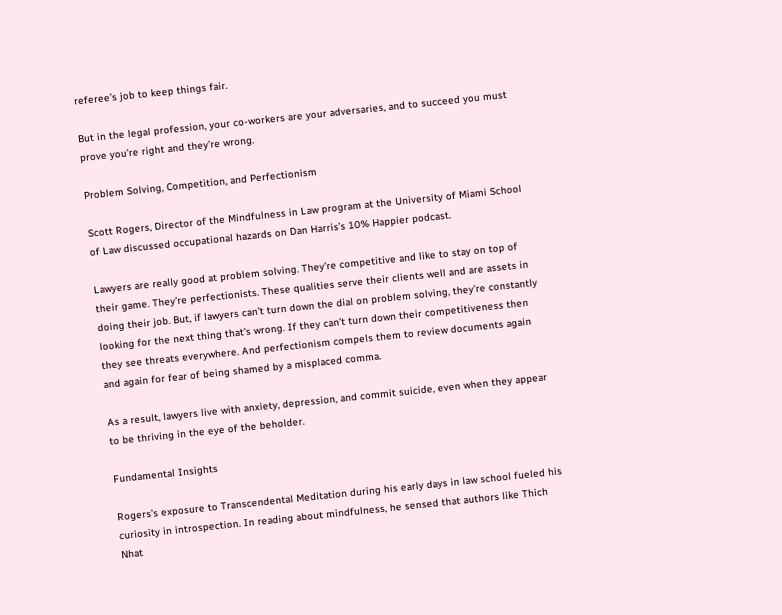referee’s job to keep things fair.

But in the legal profession, your co-workers are your adversaries, and to succeed you must prove you’re right and they’re wrong.

Problem Solving, Competition, and Perfectionism

Scott Rogers, Director of the Mindfulness in Law program at the University of Miami School of Law discussed occupational hazards on Dan Harris’s 10% Happier podcast.

Lawyers are really good at problem solving. They’re competitive and like to stay on top of their game. They’re perfectionists. These qualities serve their clients well and are assets in doing their job. But, if lawyers can’t turn down the dial on problem solving, they’re constantly looking for the next thing that’s wrong. If they can’t turn down their competitiveness then they see threats everywhere. And perfectionism compels them to review documents again and again for fear of being shamed by a misplaced comma.

As a result, lawyers live with anxiety, depression, and commit suicide, even when they appear to be thriving in the eye of the beholder.

Fundamental Insights

Rogers’s exposure to Transcendental Meditation during his early days in law school fueled his curiosity in introspection. In reading about mindfulness, he sensed that authors like Thich Nhat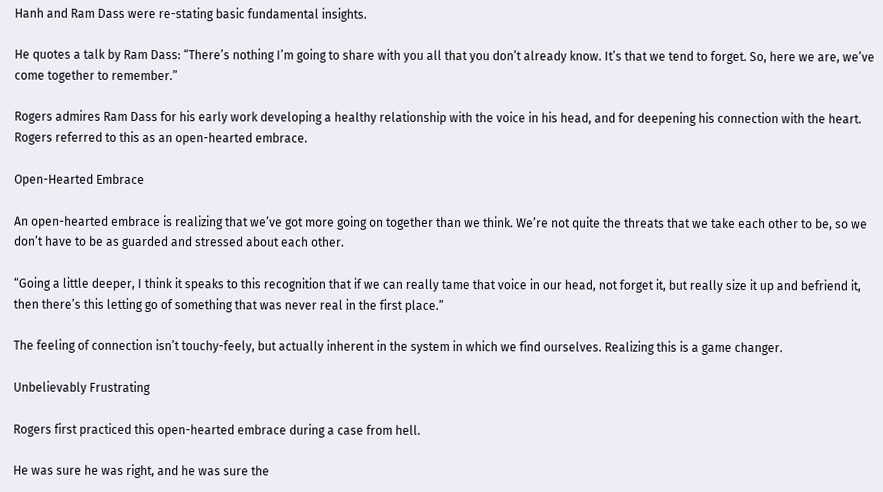Hanh and Ram Dass were re-stating basic fundamental insights.

He quotes a talk by Ram Dass: “There’s nothing I’m going to share with you all that you don’t already know. It’s that we tend to forget. So, here we are, we’ve come together to remember.”

Rogers admires Ram Dass for his early work developing a healthy relationship with the voice in his head, and for deepening his connection with the heart. Rogers referred to this as an open-hearted embrace.

Open-Hearted Embrace

An open-hearted embrace is realizing that we’ve got more going on together than we think. We’re not quite the threats that we take each other to be, so we don’t have to be as guarded and stressed about each other.

“Going a little deeper, I think it speaks to this recognition that if we can really tame that voice in our head, not forget it, but really size it up and befriend it, then there’s this letting go of something that was never real in the first place.”

The feeling of connection isn’t touchy-feely, but actually inherent in the system in which we find ourselves. Realizing this is a game changer.

Unbelievably Frustrating

Rogers first practiced this open-hearted embrace during a case from hell.

He was sure he was right, and he was sure the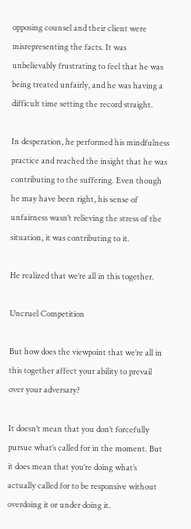opposing counsel and their client were misrepresenting the facts. It was unbelievably frustrating to feel that he was being treated unfairly, and he was having a difficult time setting the record straight.

In desperation, he performed his mindfulness practice and reached the insight that he was contributing to the suffering. Even though he may have been right, his sense of unfairness wasn’t relieving the stress of the situation, it was contributing to it.

He realized that we’re all in this together.

Uncruel Competition

But how does the viewpoint that we’re all in this together affect your ability to prevail over your adversary?

It doesn’t mean that you don’t forcefully pursue what’s called for in the moment. But it does mean that you’re doing what’s actually called for to be responsive without overdoing it or under doing it.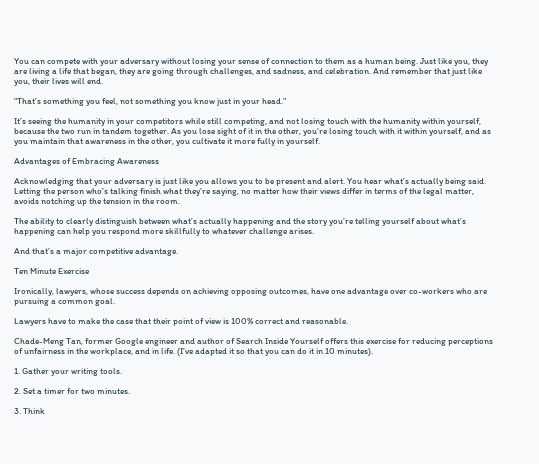You can compete with your adversary without losing your sense of connection to them as a human being. Just like you, they are living a life that began, they are going through challenges, and sadness, and celebration. And remember that just like you, their lives will end.

“That’s something you feel, not something you know just in your head.”

It’s seeing the humanity in your competitors while still competing, and not losing touch with the humanity within yourself, because the two run in tandem together. As you lose sight of it in the other, you’re losing touch with it within yourself, and as you maintain that awareness in the other, you cultivate it more fully in yourself.

Advantages of Embracing Awareness

Acknowledging that your adversary is just like you allows you to be present and alert. You hear what’s actually being said. Letting the person who’s talking finish what they’re saying, no matter how their views differ in terms of the legal matter, avoids notching up the tension in the room.

The ability to clearly distinguish between what’s actually happening and the story you’re telling yourself about what’s happening can help you respond more skillfully to whatever challenge arises.

And that’s a major competitive advantage.

Ten Minute Exercise

Ironically, lawyers, whose success depends on achieving opposing outcomes, have one advantage over co-workers who are pursuing a common goal.

Lawyers have to make the case that their point of view is 100% correct and reasonable.

Chade-Meng Tan, former Google engineer and author of Search Inside Yourself offers this exercise for reducing perceptions of unfairness in the workplace, and in life. (I’ve adapted it so that you can do it in 10 minutes).

1. Gather your writing tools.

2. Set a timer for two minutes.

3. Think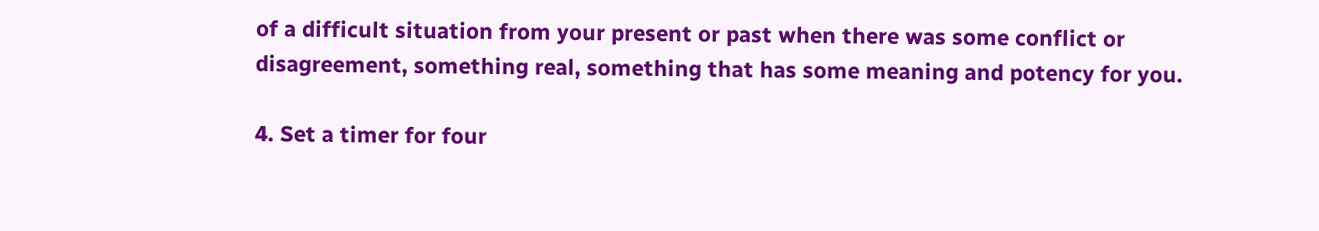of a difficult situation from your present or past when there was some conflict or disagreement, something real, something that has some meaning and potency for you.

4. Set a timer for four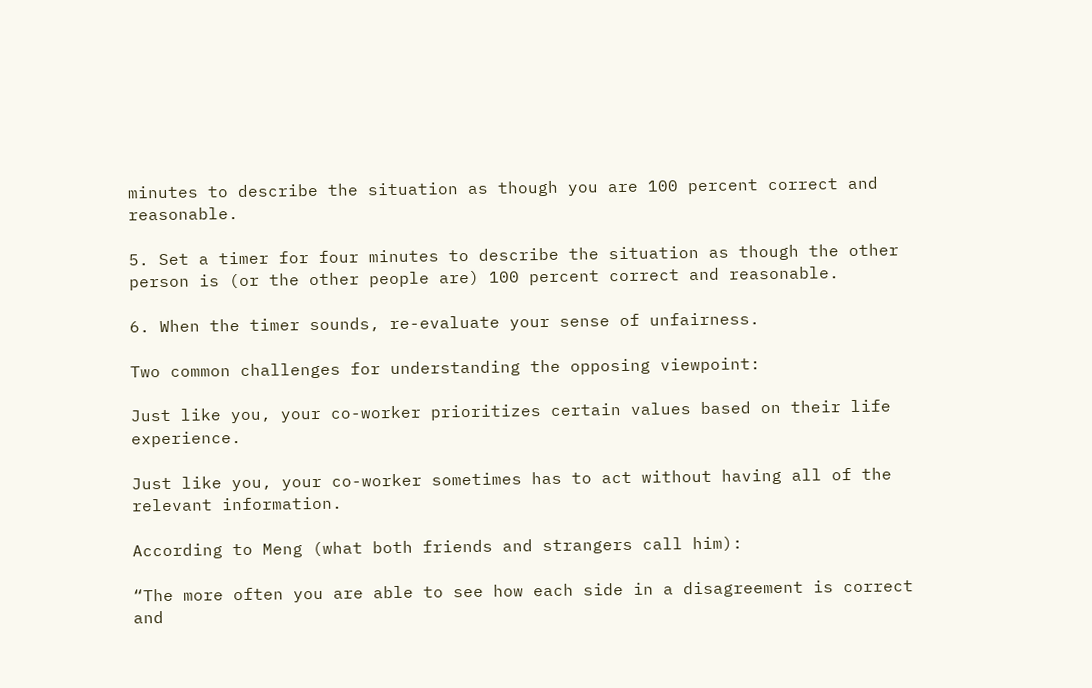minutes to describe the situation as though you are 100 percent correct and reasonable.

5. Set a timer for four minutes to describe the situation as though the other person is (or the other people are) 100 percent correct and reasonable.

6. When the timer sounds, re-evaluate your sense of unfairness.

Two common challenges for understanding the opposing viewpoint:

Just like you, your co-worker prioritizes certain values based on their life experience.

Just like you, your co-worker sometimes has to act without having all of the relevant information.

According to Meng (what both friends and strangers call him):

“The more often you are able to see how each side in a disagreement is correct and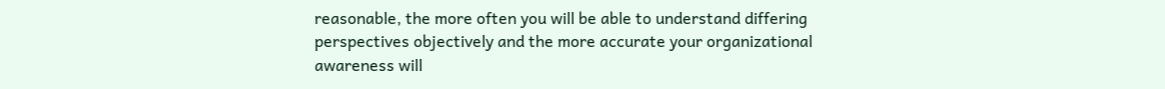reasonable, the more often you will be able to understand differing perspectives objectively and the more accurate your organizational awareness will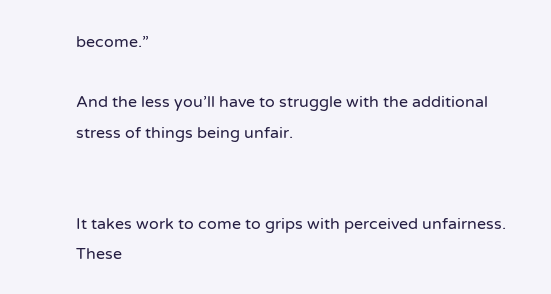become.”

And the less you’ll have to struggle with the additional stress of things being unfair.


It takes work to come to grips with perceived unfairness. These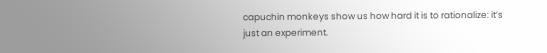capuchin monkeys show us how hard it is to rationalize: it’s just an experiment.